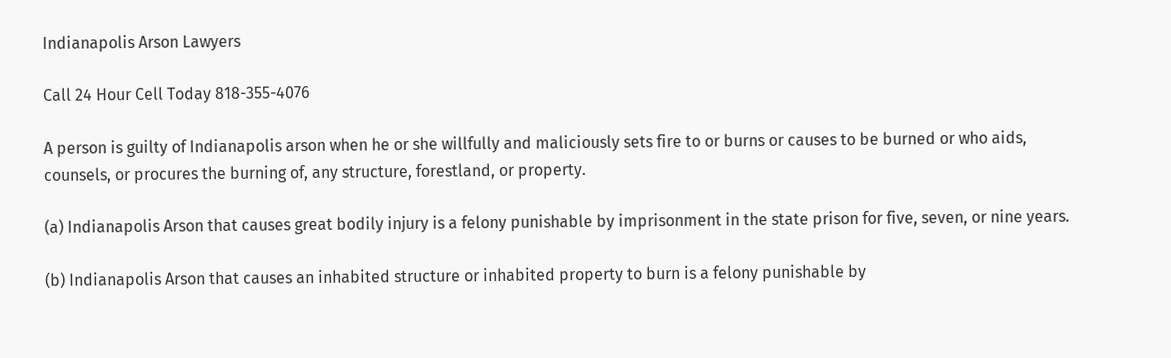Indianapolis Arson Lawyers

Call 24 Hour Cell Today 818-355-4076

A person is guilty of Indianapolis arson when he or she willfully and maliciously sets fire to or burns or causes to be burned or who aids, counsels, or procures the burning of, any structure, forestland, or property.

(a) Indianapolis Arson that causes great bodily injury is a felony punishable by imprisonment in the state prison for five, seven, or nine years.

(b) Indianapolis Arson that causes an inhabited structure or inhabited property to burn is a felony punishable by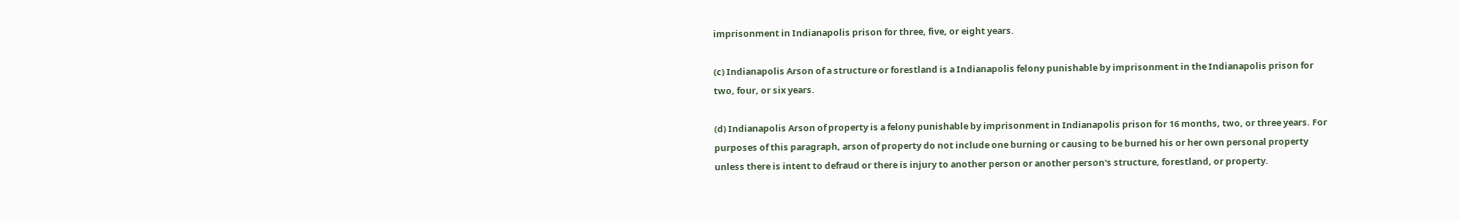imprisonment in Indianapolis prison for three, five, or eight years.

(c) Indianapolis Arson of a structure or forestland is a Indianapolis felony punishable by imprisonment in the Indianapolis prison for two, four, or six years.

(d) Indianapolis Arson of property is a felony punishable by imprisonment in Indianapolis prison for 16 months, two, or three years. For purposes of this paragraph, arson of property do not include one burning or causing to be burned his or her own personal property unless there is intent to defraud or there is injury to another person or another person's structure, forestland, or property.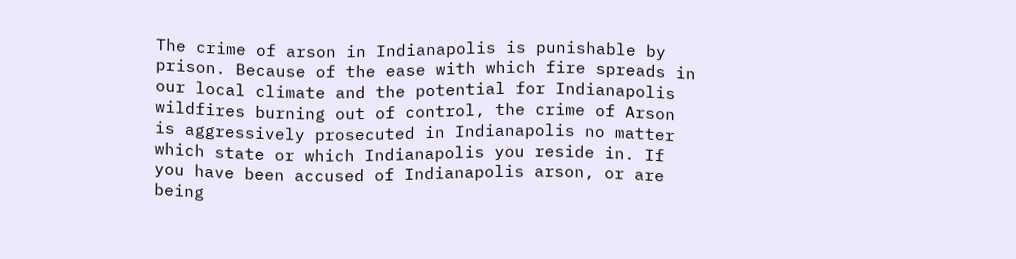The crime of arson in Indianapolis is punishable by prison. Because of the ease with which fire spreads in our local climate and the potential for Indianapolis wildfires burning out of control, the crime of Arson is aggressively prosecuted in Indianapolis no matter which state or which Indianapolis you reside in. If you have been accused of Indianapolis arson, or are being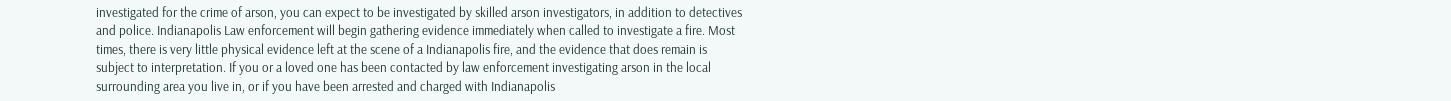investigated for the crime of arson, you can expect to be investigated by skilled arson investigators, in addition to detectives and police. Indianapolis Law enforcement will begin gathering evidence immediately when called to investigate a fire. Most times, there is very little physical evidence left at the scene of a Indianapolis fire, and the evidence that does remain is subject to interpretation. If you or a loved one has been contacted by law enforcement investigating arson in the local surrounding area you live in, or if you have been arrested and charged with Indianapolis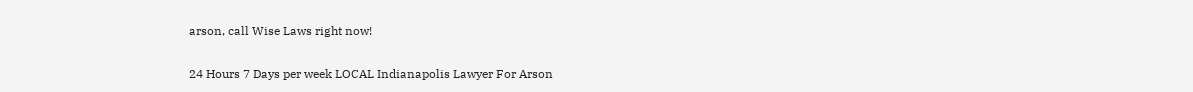arson, call Wise Laws right now!

24 Hours 7 Days per week LOCAL Indianapolis Lawyer For Arson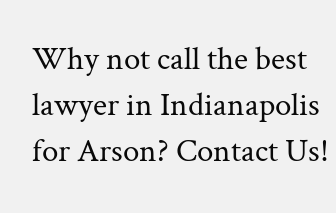Why not call the best lawyer in Indianapolis for Arson? Contact Us!